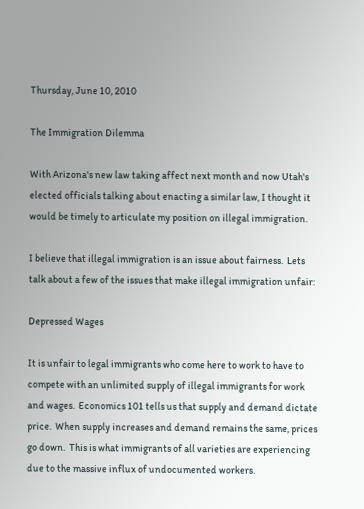Thursday, June 10, 2010

The Immigration Dilemma

With Arizona's new law taking affect next month and now Utah's elected officials talking about enacting a similar law, I thought it would be timely to articulate my position on illegal immigration.

I believe that illegal immigration is an issue about fairness.  Lets talk about a few of the issues that make illegal immigration unfair:

Depressed Wages

It is unfair to legal immigrants who come here to work to have to compete with an unlimited supply of illegal immigrants for work and wages.  Economics 101 tells us that supply and demand dictate price.  When supply increases and demand remains the same, prices go down.  This is what immigrants of all varieties are experiencing due to the massive influx of undocumented workers.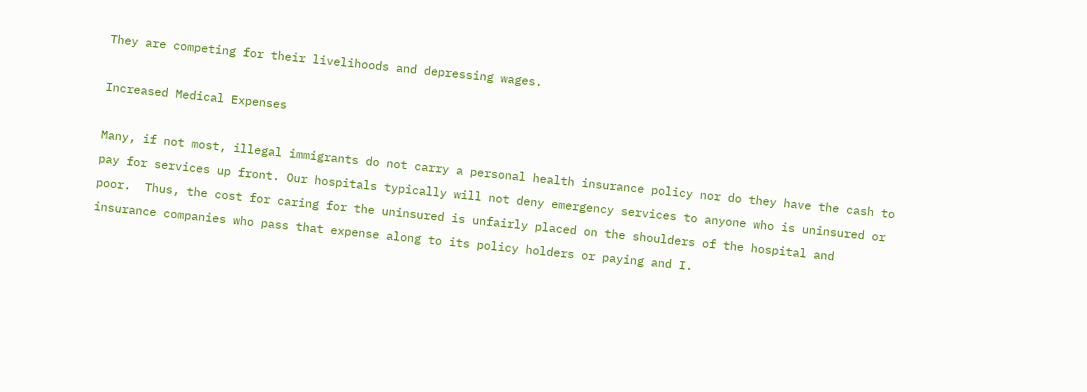They are competing for their livelihoods and depressing wages.

Increased Medical Expenses

Many, if not most, illegal immigrants do not carry a personal health insurance policy nor do they have the cash to pay for services up front. Our hospitals typically will not deny emergency services to anyone who is uninsured or poor.  Thus, the cost for caring for the uninsured is unfairly placed on the shoulders of the hospital and insurance companies who pass that expense along to its policy holders or paying and I.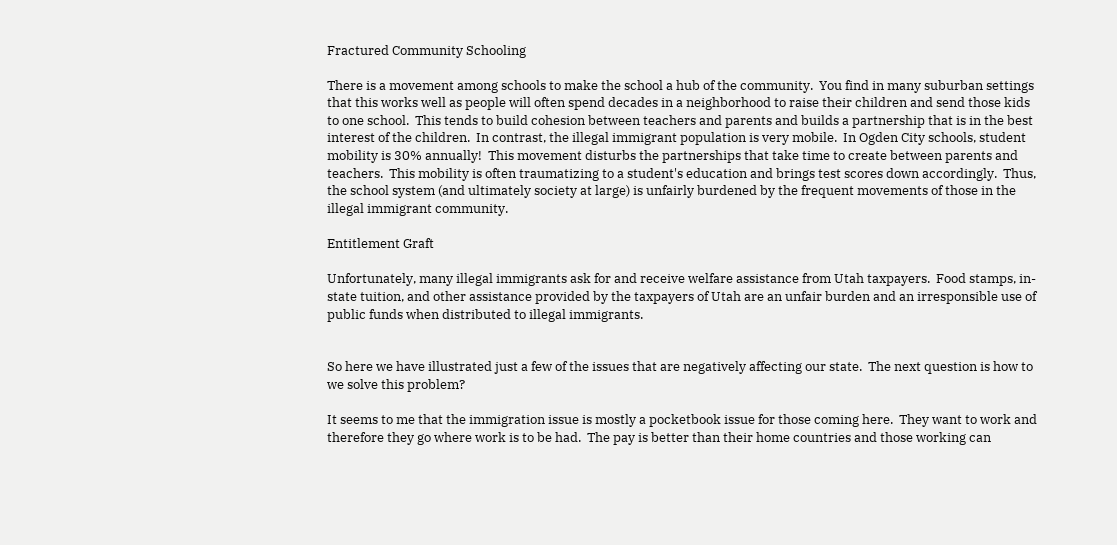Fractured Community Schooling

There is a movement among schools to make the school a hub of the community.  You find in many suburban settings that this works well as people will often spend decades in a neighborhood to raise their children and send those kids to one school.  This tends to build cohesion between teachers and parents and builds a partnership that is in the best interest of the children.  In contrast, the illegal immigrant population is very mobile.  In Ogden City schools, student mobility is 30% annually!  This movement disturbs the partnerships that take time to create between parents and teachers.  This mobility is often traumatizing to a student's education and brings test scores down accordingly.  Thus, the school system (and ultimately society at large) is unfairly burdened by the frequent movements of those in the illegal immigrant community.

Entitlement Graft

Unfortunately, many illegal immigrants ask for and receive welfare assistance from Utah taxpayers.  Food stamps, in-state tuition, and other assistance provided by the taxpayers of Utah are an unfair burden and an irresponsible use of public funds when distributed to illegal immigrants.


So here we have illustrated just a few of the issues that are negatively affecting our state.  The next question is how to we solve this problem?

It seems to me that the immigration issue is mostly a pocketbook issue for those coming here.  They want to work and therefore they go where work is to be had.  The pay is better than their home countries and those working can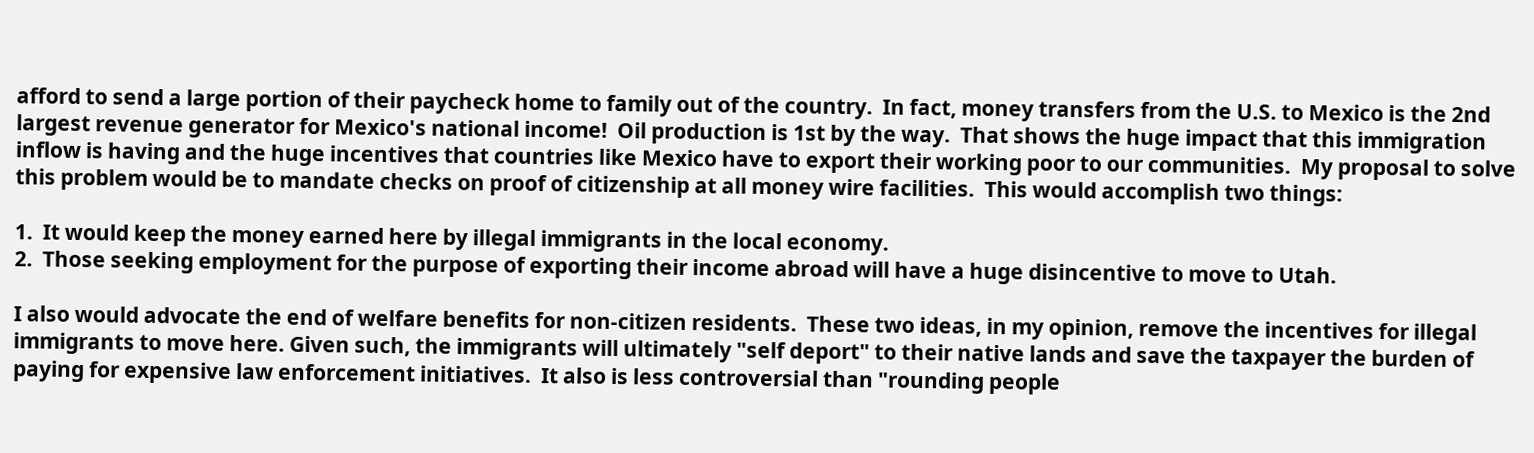afford to send a large portion of their paycheck home to family out of the country.  In fact, money transfers from the U.S. to Mexico is the 2nd largest revenue generator for Mexico's national income!  Oil production is 1st by the way.  That shows the huge impact that this immigration inflow is having and the huge incentives that countries like Mexico have to export their working poor to our communities.  My proposal to solve this problem would be to mandate checks on proof of citizenship at all money wire facilities.  This would accomplish two things:

1.  It would keep the money earned here by illegal immigrants in the local economy.
2.  Those seeking employment for the purpose of exporting their income abroad will have a huge disincentive to move to Utah.

I also would advocate the end of welfare benefits for non-citizen residents.  These two ideas, in my opinion, remove the incentives for illegal immigrants to move here. Given such, the immigrants will ultimately "self deport" to their native lands and save the taxpayer the burden of paying for expensive law enforcement initiatives.  It also is less controversial than "rounding people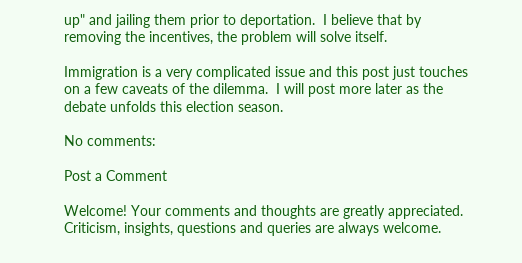up" and jailing them prior to deportation.  I believe that by removing the incentives, the problem will solve itself.

Immigration is a very complicated issue and this post just touches on a few caveats of the dilemma.  I will post more later as the debate unfolds this election season.

No comments:

Post a Comment

Welcome! Your comments and thoughts are greatly appreciated. Criticism, insights, questions and queries are always welcome.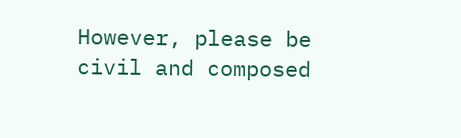However, please be civil and composed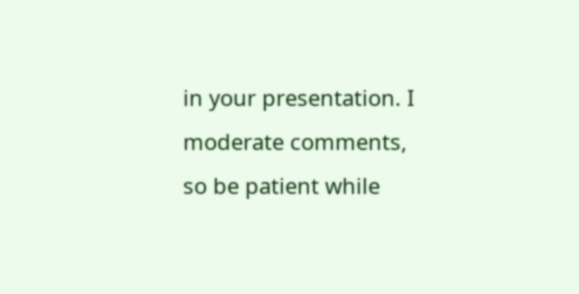in your presentation. I moderate comments, so be patient while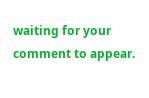waiting for your comment to appear.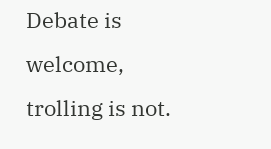Debate is welcome, trolling is not.